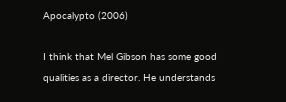Apocalypto (2006)

I think that Mel Gibson has some good qualities as a director. He understands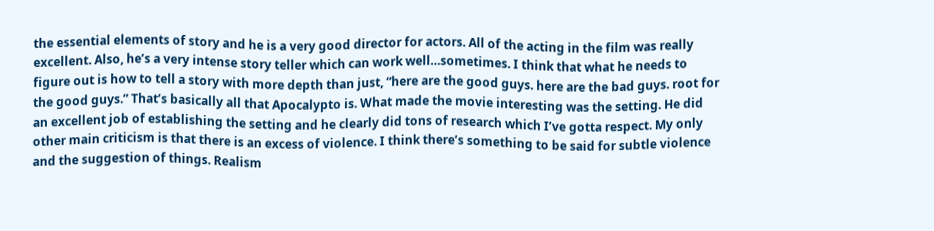the essential elements of story and he is a very good director for actors. All of the acting in the film was really excellent. Also, he’s a very intense story teller which can work well…sometimes. I think that what he needs to figure out is how to tell a story with more depth than just, “here are the good guys. here are the bad guys. root for the good guys.” That’s basically all that Apocalypto is. What made the movie interesting was the setting. He did an excellent job of establishing the setting and he clearly did tons of research which I’ve gotta respect. My only other main criticism is that there is an excess of violence. I think there’s something to be said for subtle violence and the suggestion of things. Realism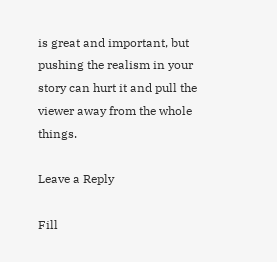is great and important, but pushing the realism in your story can hurt it and pull the viewer away from the whole things.

Leave a Reply

Fill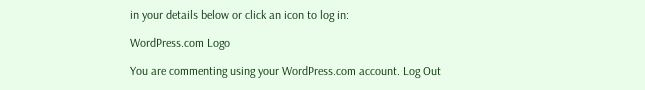in your details below or click an icon to log in:

WordPress.com Logo

You are commenting using your WordPress.com account. Log Out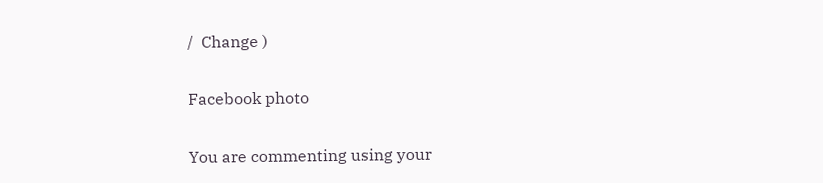/  Change )

Facebook photo

You are commenting using your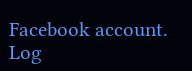Facebook account. Log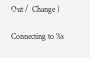Out /  Change )

Connecting to %s